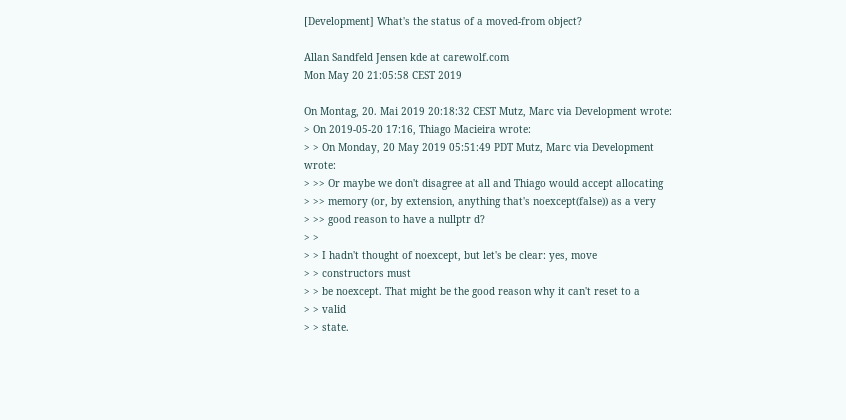[Development] What's the status of a moved-from object?

Allan Sandfeld Jensen kde at carewolf.com
Mon May 20 21:05:58 CEST 2019

On Montag, 20. Mai 2019 20:18:32 CEST Mutz, Marc via Development wrote:
> On 2019-05-20 17:16, Thiago Macieira wrote:
> > On Monday, 20 May 2019 05:51:49 PDT Mutz, Marc via Development wrote:
> >> Or maybe we don't disagree at all and Thiago would accept allocating
> >> memory (or, by extension, anything that's noexcept(false)) as a very
> >> good reason to have a nullptr d?
> >
> > I hadn't thought of noexcept, but let's be clear: yes, move
> > constructors must
> > be noexcept. That might be the good reason why it can't reset to a
> > valid
> > state.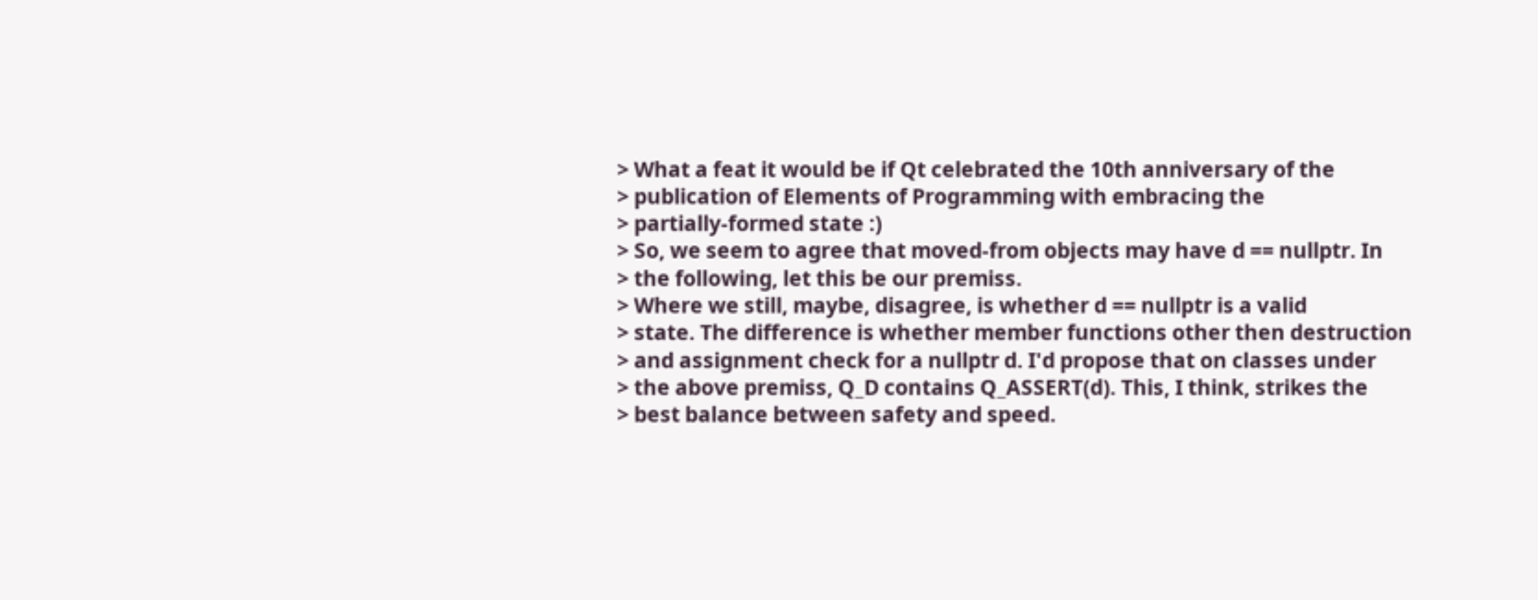> What a feat it would be if Qt celebrated the 10th anniversary of the
> publication of Elements of Programming with embracing the
> partially-formed state :)
> So, we seem to agree that moved-from objects may have d == nullptr. In
> the following, let this be our premiss.
> Where we still, maybe, disagree, is whether d == nullptr is a valid
> state. The difference is whether member functions other then destruction
> and assignment check for a nullptr d. I'd propose that on classes under
> the above premiss, Q_D contains Q_ASSERT(d). This, I think, strikes the
> best balance between safety and speed.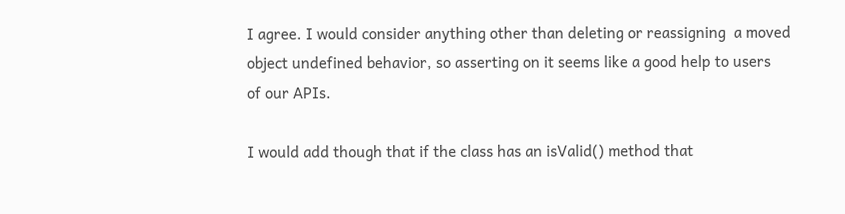I agree. I would consider anything other than deleting or reassigning  a moved
object undefined behavior, so asserting on it seems like a good help to users
of our APIs.

I would add though that if the class has an isValid() method that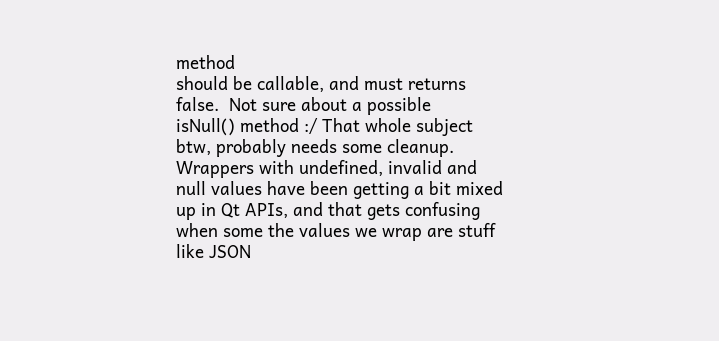method
should be callable, and must returns false.  Not sure about a possible
isNull() method :/ That whole subject btw, probably needs some cleanup.
Wrappers with undefined, invalid and null values have been getting a bit mixed
up in Qt APIs, and that gets confusing when some the values we wrap are stuff
like JSON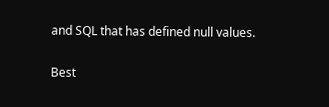and SQL that has defined null values.

Best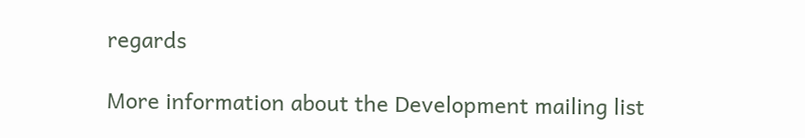regards

More information about the Development mailing list